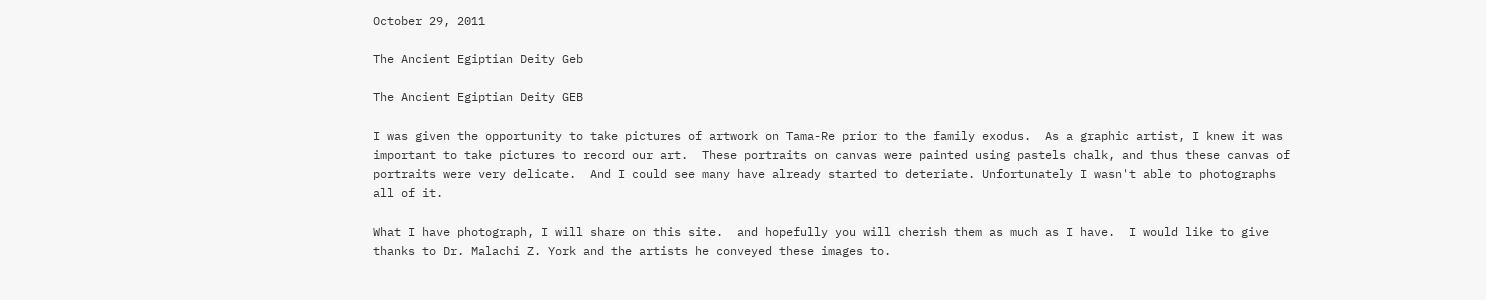October 29, 2011

The Ancient Egiptian Deity Geb

The Ancient Egiptian Deity GEB

I was given the opportunity to take pictures of artwork on Tama-Re prior to the family exodus.  As a graphic artist, I knew it was important to take pictures to record our art.  These portraits on canvas were painted using pastels chalk, and thus these canvas of portraits were very delicate.  And I could see many have already started to deteriate. Unfortunately I wasn't able to photographs all of it.

What I have photograph, I will share on this site.  and hopefully you will cherish them as much as I have.  I would like to give thanks to Dr. Malachi Z. York and the artists he conveyed these images to.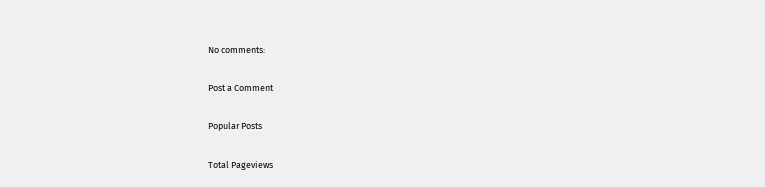No comments:

Post a Comment

Popular Posts

Total Pageviews